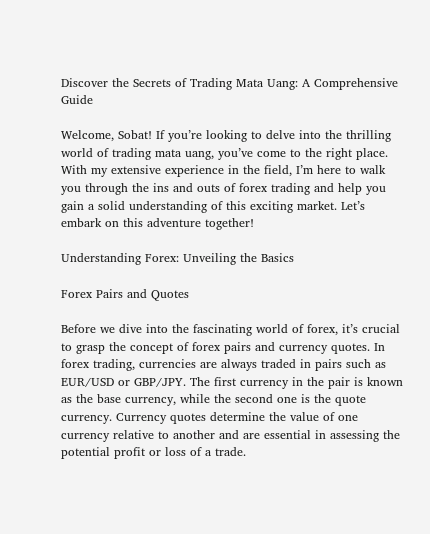Discover the Secrets of Trading Mata Uang: A Comprehensive Guide

Welcome, Sobat! If you’re looking to delve into the thrilling world of trading mata uang, you’ve come to the right place. With my extensive experience in the field, I’m here to walk you through the ins and outs of forex trading and help you gain a solid understanding of this exciting market. Let’s embark on this adventure together!

Understanding Forex: Unveiling the Basics

Forex Pairs and Quotes

Before we dive into the fascinating world of forex, it’s crucial to grasp the concept of forex pairs and currency quotes. In forex trading, currencies are always traded in pairs such as EUR/USD or GBP/JPY. The first currency in the pair is known as the base currency, while the second one is the quote currency. Currency quotes determine the value of one currency relative to another and are essential in assessing the potential profit or loss of a trade.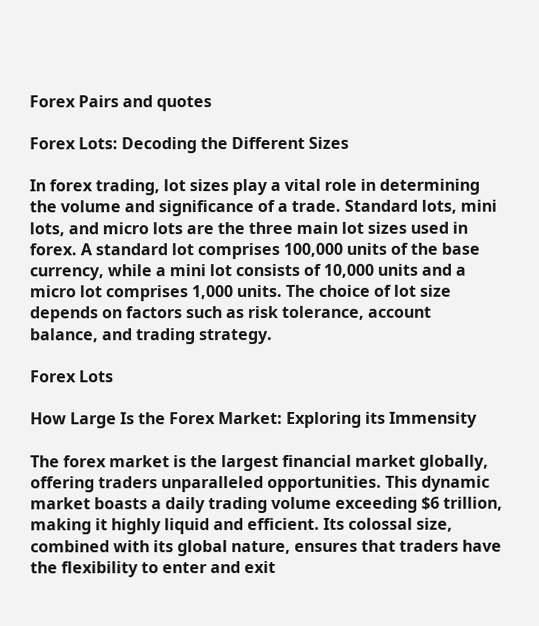Forex Pairs and quotes

Forex Lots: Decoding the Different Sizes

In forex trading, lot sizes play a vital role in determining the volume and significance of a trade. Standard lots, mini lots, and micro lots are the three main lot sizes used in forex. A standard lot comprises 100,000 units of the base currency, while a mini lot consists of 10,000 units and a micro lot comprises 1,000 units. The choice of lot size depends on factors such as risk tolerance, account balance, and trading strategy.

Forex Lots

How Large Is the Forex Market: Exploring its Immensity

The forex market is the largest financial market globally, offering traders unparalleled opportunities. This dynamic market boasts a daily trading volume exceeding $6 trillion, making it highly liquid and efficient. Its colossal size, combined with its global nature, ensures that traders have the flexibility to enter and exit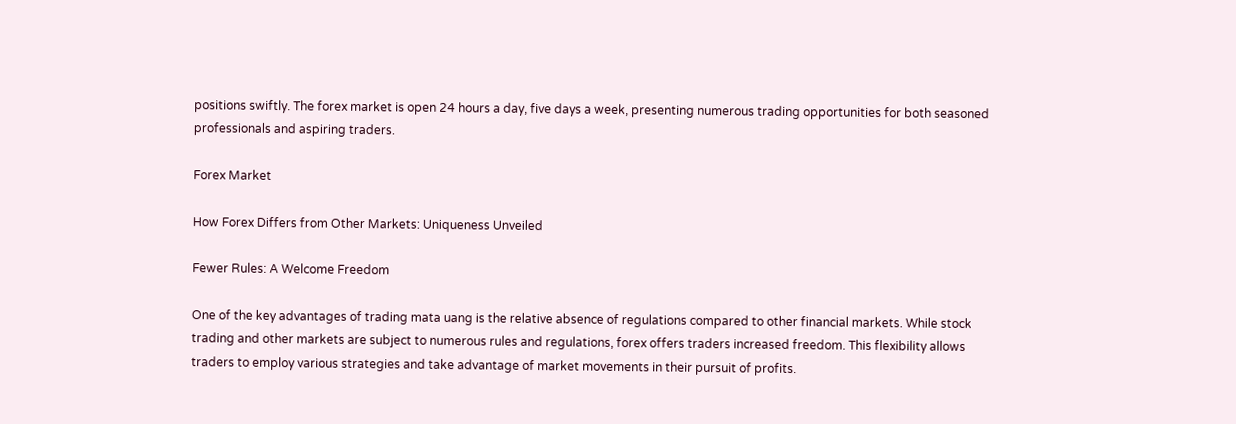positions swiftly. The forex market is open 24 hours a day, five days a week, presenting numerous trading opportunities for both seasoned professionals and aspiring traders.

Forex Market

How Forex Differs from Other Markets: Uniqueness Unveiled

Fewer Rules: A Welcome Freedom

One of the key advantages of trading mata uang is the relative absence of regulations compared to other financial markets. While stock trading and other markets are subject to numerous rules and regulations, forex offers traders increased freedom. This flexibility allows traders to employ various strategies and take advantage of market movements in their pursuit of profits.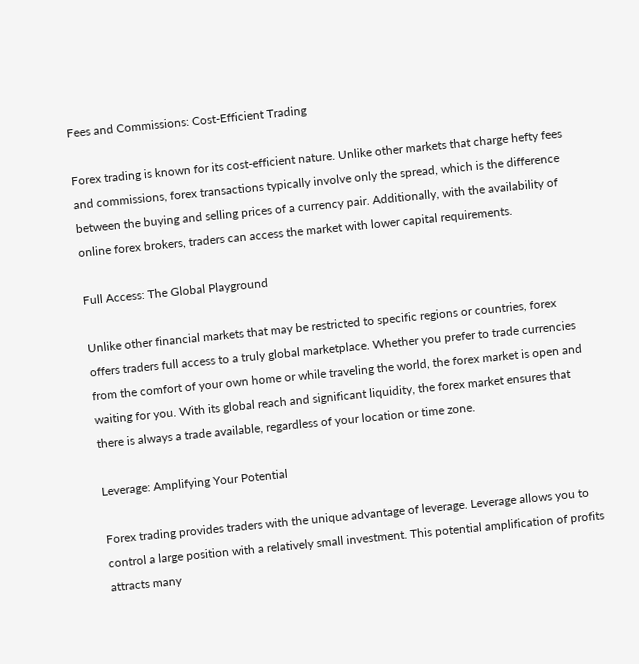Fees and Commissions: Cost-Efficient Trading

Forex trading is known for its cost-efficient nature. Unlike other markets that charge hefty fees and commissions, forex transactions typically involve only the spread, which is the difference between the buying and selling prices of a currency pair. Additionally, with the availability of online forex brokers, traders can access the market with lower capital requirements.

Full Access: The Global Playground

Unlike other financial markets that may be restricted to specific regions or countries, forex offers traders full access to a truly global marketplace. Whether you prefer to trade currencies from the comfort of your own home or while traveling the world, the forex market is open and waiting for you. With its global reach and significant liquidity, the forex market ensures that there is always a trade available, regardless of your location or time zone.

Leverage: Amplifying Your Potential

Forex trading provides traders with the unique advantage of leverage. Leverage allows you to control a large position with a relatively small investment. This potential amplification of profits attracts many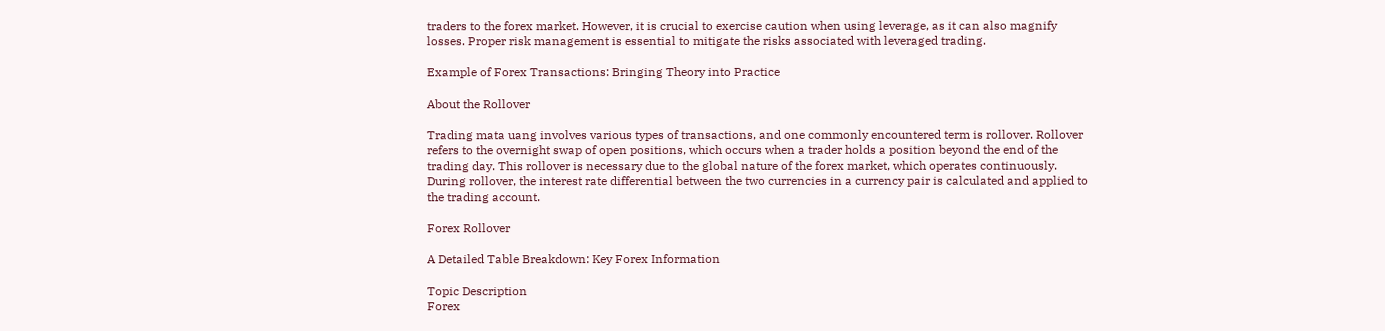traders to the forex market. However, it is crucial to exercise caution when using leverage, as it can also magnify losses. Proper risk management is essential to mitigate the risks associated with leveraged trading.

Example of Forex Transactions: Bringing Theory into Practice

About the Rollover

Trading mata uang involves various types of transactions, and one commonly encountered term is rollover. Rollover refers to the overnight swap of open positions, which occurs when a trader holds a position beyond the end of the trading day. This rollover is necessary due to the global nature of the forex market, which operates continuously. During rollover, the interest rate differential between the two currencies in a currency pair is calculated and applied to the trading account.

Forex Rollover

A Detailed Table Breakdown: Key Forex Information

Topic Description
Forex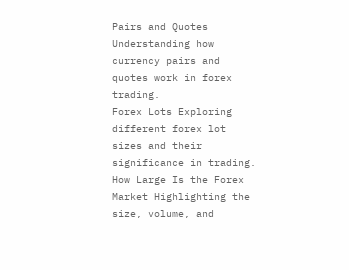Pairs and Quotes Understanding how currency pairs and quotes work in forex trading.
Forex Lots Exploring different forex lot sizes and their significance in trading.
How Large Is the Forex Market Highlighting the size, volume, and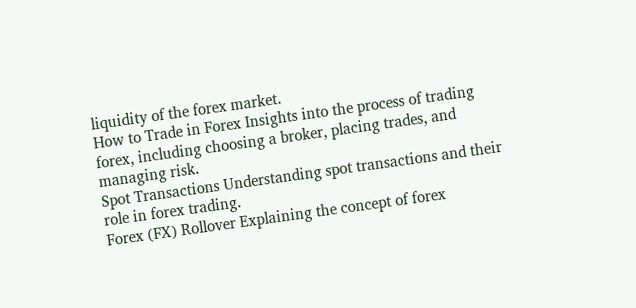liquidity of the forex market.
How to Trade in Forex Insights into the process of trading forex, including choosing a broker, placing trades, and managing risk.
Spot Transactions Understanding spot transactions and their role in forex trading.
Forex (FX) Rollover Explaining the concept of forex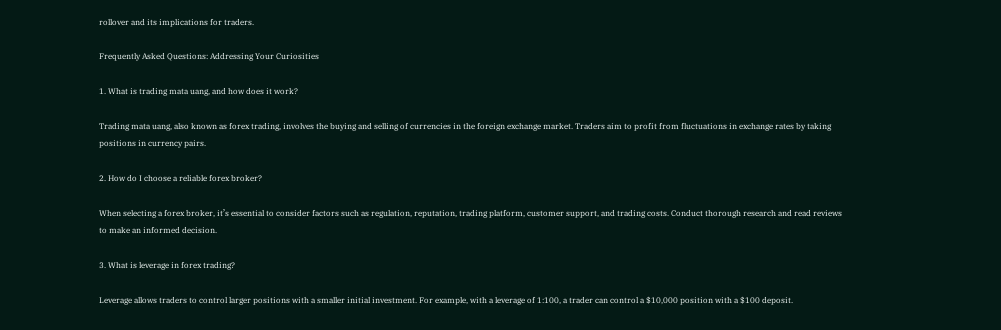rollover and its implications for traders.

Frequently Asked Questions: Addressing Your Curiosities

1. What is trading mata uang, and how does it work?

Trading mata uang, also known as forex trading, involves the buying and selling of currencies in the foreign exchange market. Traders aim to profit from fluctuations in exchange rates by taking positions in currency pairs.

2. How do I choose a reliable forex broker?

When selecting a forex broker, it’s essential to consider factors such as regulation, reputation, trading platform, customer support, and trading costs. Conduct thorough research and read reviews to make an informed decision.

3. What is leverage in forex trading?

Leverage allows traders to control larger positions with a smaller initial investment. For example, with a leverage of 1:100, a trader can control a $10,000 position with a $100 deposit.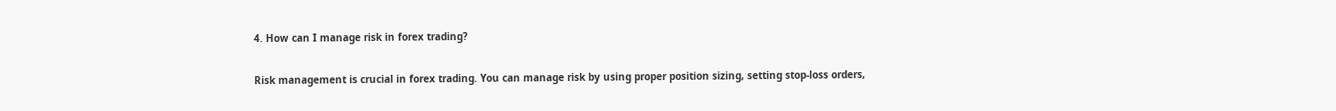4. How can I manage risk in forex trading?

Risk management is crucial in forex trading. You can manage risk by using proper position sizing, setting stop-loss orders,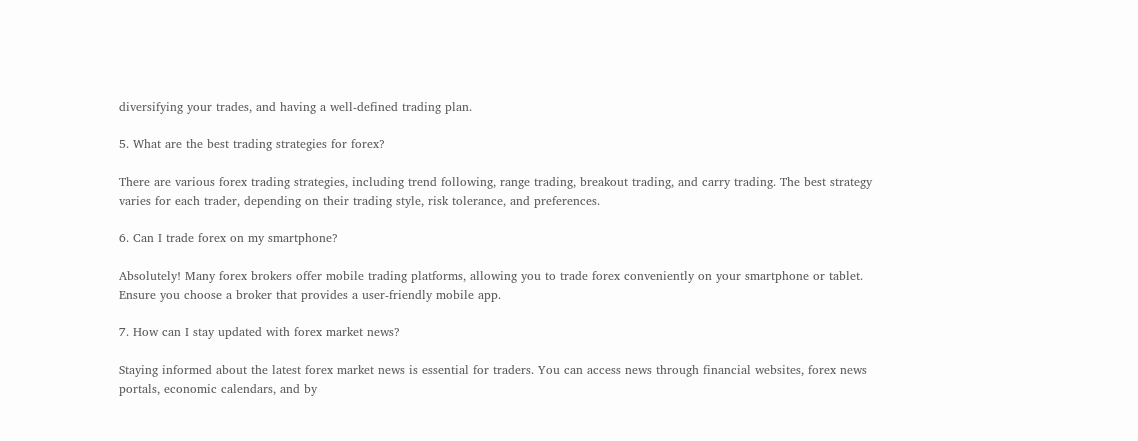diversifying your trades, and having a well-defined trading plan.

5. What are the best trading strategies for forex?

There are various forex trading strategies, including trend following, range trading, breakout trading, and carry trading. The best strategy varies for each trader, depending on their trading style, risk tolerance, and preferences.

6. Can I trade forex on my smartphone?

Absolutely! Many forex brokers offer mobile trading platforms, allowing you to trade forex conveniently on your smartphone or tablet. Ensure you choose a broker that provides a user-friendly mobile app.

7. How can I stay updated with forex market news?

Staying informed about the latest forex market news is essential for traders. You can access news through financial websites, forex news portals, economic calendars, and by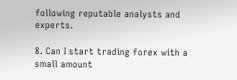following reputable analysts and experts.

8. Can I start trading forex with a small amount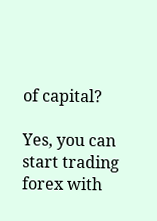of capital?

Yes, you can start trading forex with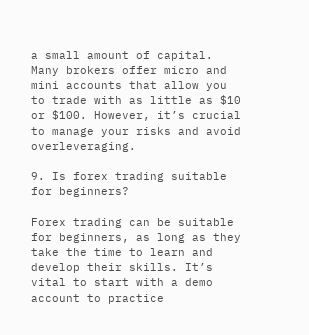a small amount of capital. Many brokers offer micro and mini accounts that allow you to trade with as little as $10 or $100. However, it’s crucial to manage your risks and avoid overleveraging.

9. Is forex trading suitable for beginners?

Forex trading can be suitable for beginners, as long as they take the time to learn and develop their skills. It’s vital to start with a demo account to practice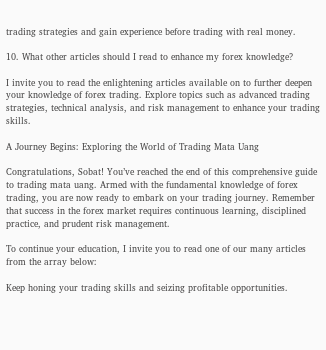trading strategies and gain experience before trading with real money.

10. What other articles should I read to enhance my forex knowledge?

I invite you to read the enlightening articles available on to further deepen your knowledge of forex trading. Explore topics such as advanced trading strategies, technical analysis, and risk management to enhance your trading skills.

A Journey Begins: Exploring the World of Trading Mata Uang

Congratulations, Sobat! You’ve reached the end of this comprehensive guide to trading mata uang. Armed with the fundamental knowledge of forex trading, you are now ready to embark on your trading journey. Remember that success in the forex market requires continuous learning, disciplined practice, and prudent risk management.

To continue your education, I invite you to read one of our many articles from the array below:

Keep honing your trading skills and seizing profitable opportunities.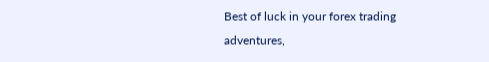Best of luck in your forex trading adventures,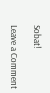Sobat!

Leave a Comment